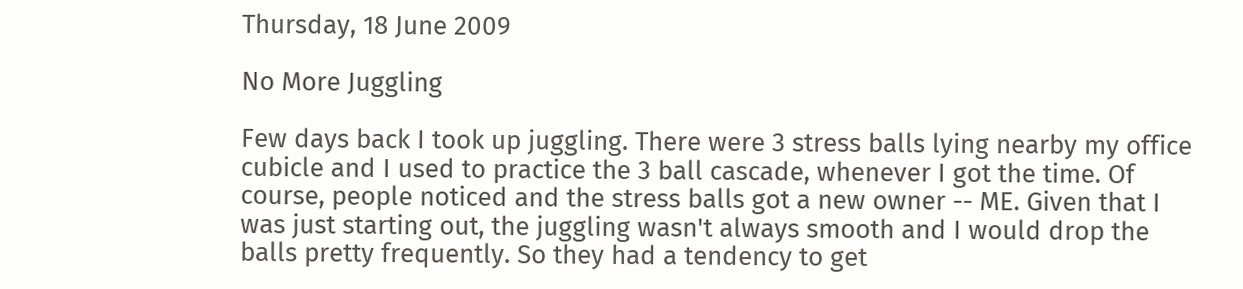Thursday, 18 June 2009

No More Juggling

Few days back I took up juggling. There were 3 stress balls lying nearby my office cubicle and I used to practice the 3 ball cascade, whenever I got the time. Of course, people noticed and the stress balls got a new owner -- ME. Given that I was just starting out, the juggling wasn't always smooth and I would drop the balls pretty frequently. So they had a tendency to get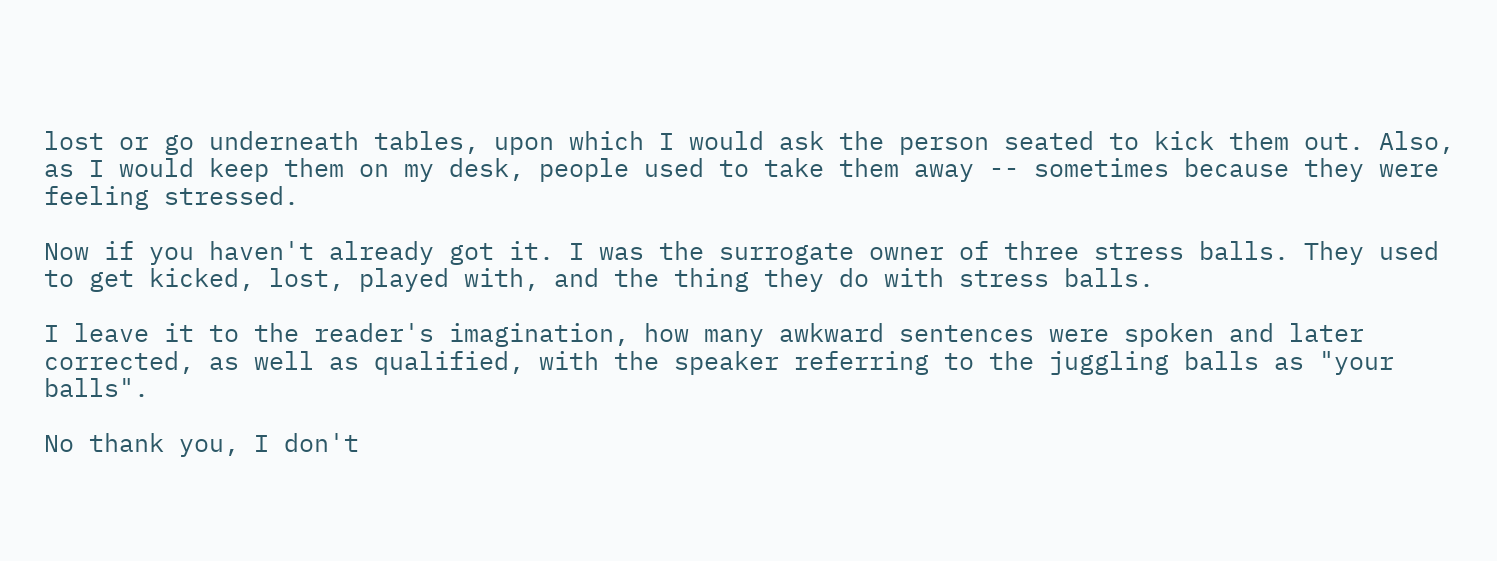lost or go underneath tables, upon which I would ask the person seated to kick them out. Also, as I would keep them on my desk, people used to take them away -- sometimes because they were feeling stressed.

Now if you haven't already got it. I was the surrogate owner of three stress balls. They used to get kicked, lost, played with, and the thing they do with stress balls.

I leave it to the reader's imagination, how many awkward sentences were spoken and later corrected, as well as qualified, with the speaker referring to the juggling balls as "your balls".

No thank you, I don't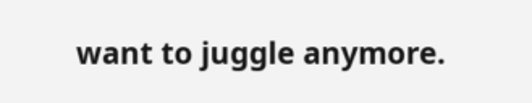want to juggle anymore.